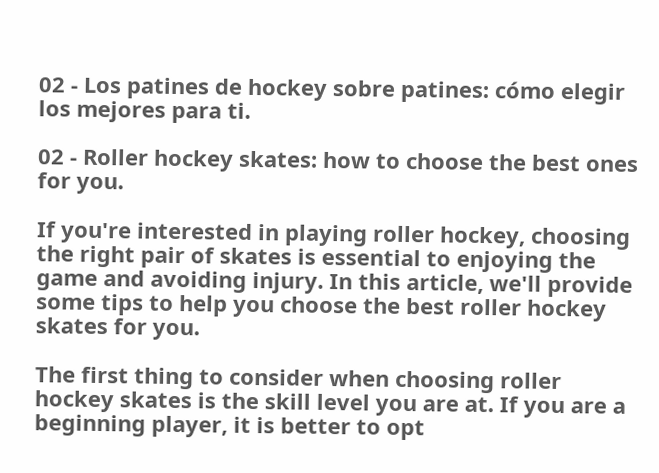02 - Los patines de hockey sobre patines: cómo elegir los mejores para ti.

02 - Roller hockey skates: how to choose the best ones for you.

If you're interested in playing roller hockey, choosing the right pair of skates is essential to enjoying the game and avoiding injury. In this article, we'll provide some tips to help you choose the best roller hockey skates for you.

The first thing to consider when choosing roller hockey skates is the skill level you are at. If you are a beginning player, it is better to opt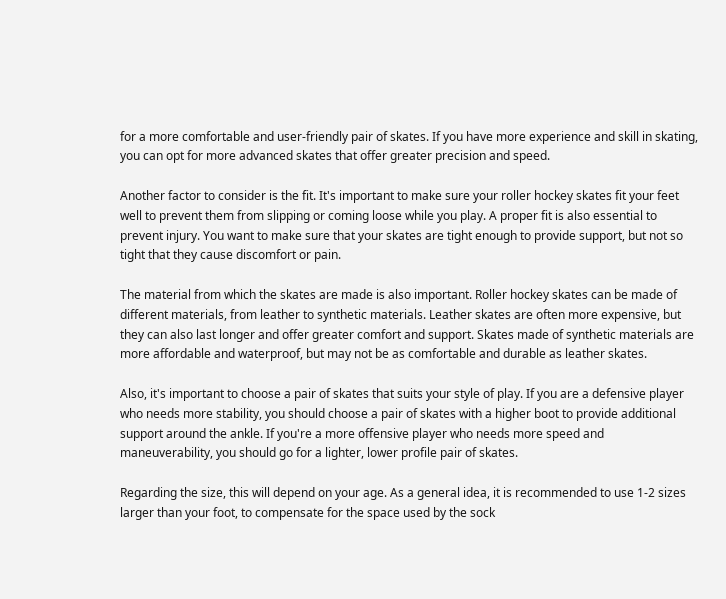for a more comfortable and user-friendly pair of skates. If you have more experience and skill in skating, you can opt for more advanced skates that offer greater precision and speed.

Another factor to consider is the fit. It's important to make sure your roller hockey skates fit your feet well to prevent them from slipping or coming loose while you play. A proper fit is also essential to prevent injury. You want to make sure that your skates are tight enough to provide support, but not so tight that they cause discomfort or pain.

The material from which the skates are made is also important. Roller hockey skates can be made of different materials, from leather to synthetic materials. Leather skates are often more expensive, but they can also last longer and offer greater comfort and support. Skates made of synthetic materials are more affordable and waterproof, but may not be as comfortable and durable as leather skates.

Also, it's important to choose a pair of skates that suits your style of play. If you are a defensive player who needs more stability, you should choose a pair of skates with a higher boot to provide additional support around the ankle. If you're a more offensive player who needs more speed and maneuverability, you should go for a lighter, lower profile pair of skates.

Regarding the size, this will depend on your age. As a general idea, it is recommended to use 1-2 sizes larger than your foot, to compensate for the space used by the sock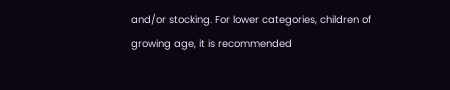and/or stocking. For lower categories, children of growing age, it is recommended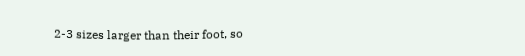2-3 sizes larger than their foot, so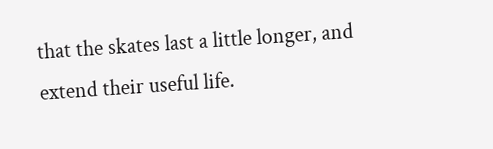that the skates last a little longer, and extend their useful life.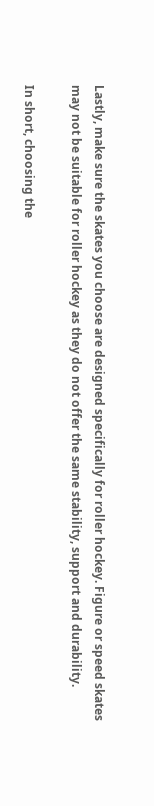Lastly, make sure the skates you choose are designed specifically for roller hockey. Figure or speed skates may not be suitable for roller hockey as they do not offer the same stability, support and durability.

In short, choosing the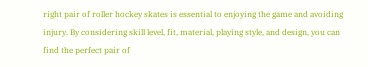right pair of roller hockey skates is essential to enjoying the game and avoiding injury. By considering skill level, fit, material, playing style, and design, you can find the perfect pair of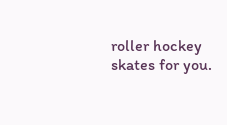roller hockey skates for you.